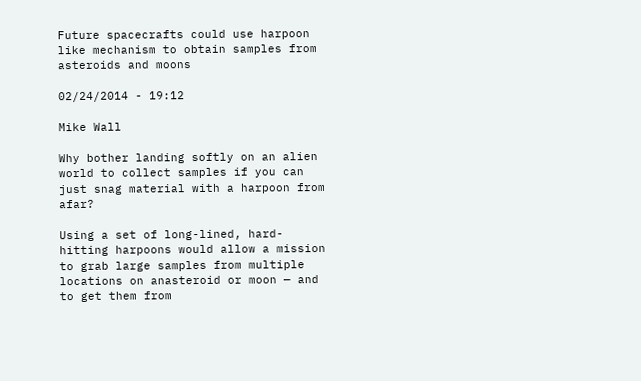Future spacecrafts could use harpoon like mechanism to obtain samples from asteroids and moons

02/24/2014 - 19:12

Mike Wall

Why bother landing softly on an alien world to collect samples if you can just snag material with a harpoon from afar?

Using a set of long-lined, hard-hitting harpoons would allow a mission to grab large samples from multiple locations on anasteroid or moon — and to get them from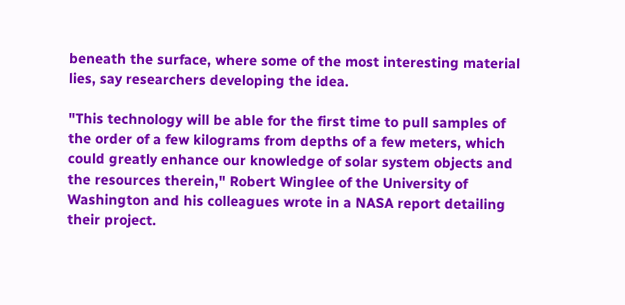beneath the surface, where some of the most interesting material lies, say researchers developing the idea.

"This technology will be able for the first time to pull samples of the order of a few kilograms from depths of a few meters, which could greatly enhance our knowledge of solar system objects and the resources therein," Robert Winglee of the University of Washington and his colleagues wrote in a NASA report detailing their project.